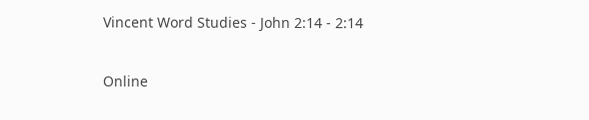Vincent Word Studies - John 2:14 - 2:14

Online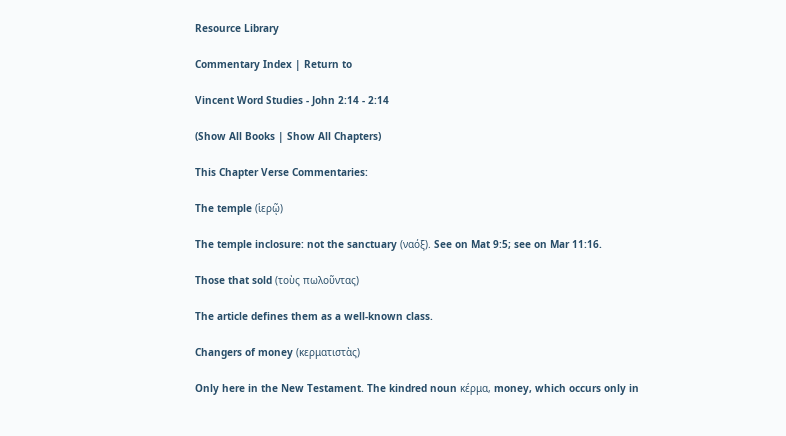Resource Library

Commentary Index | Return to

Vincent Word Studies - John 2:14 - 2:14

(Show All Books | Show All Chapters)

This Chapter Verse Commentaries:

The temple (ἱερῷ)

The temple inclosure: not the sanctuary (ναόξ). See on Mat 9:5; see on Mar 11:16.

Those that sold (τοὺς πωλοῦντας)

The article defines them as a well-known class.

Changers of money (κερματιστὰς)

Only here in the New Testament. The kindred noun κέρμα, money, which occurs only in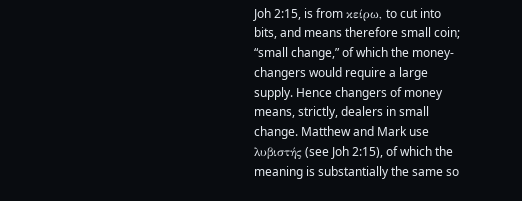Joh 2:15, is from κείρω, to cut into bits, and means therefore small coin; “small change,” of which the money-changers would require a large supply. Hence changers of money means, strictly, dealers in small change. Matthew and Mark use λυβιστής (see Joh 2:15), of which the meaning is substantially the same so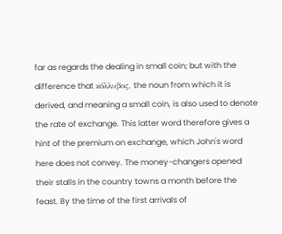far as regards the dealing in small coin; but with the difference that κόλλυβος, the noun from which it is derived, and meaning a small coin, is also used to denote the rate of exchange. This latter word therefore gives a hint of the premium on exchange, which John's word here does not convey. The money-changers opened their stalls in the country towns a month before the feast. By the time of the first arrivals of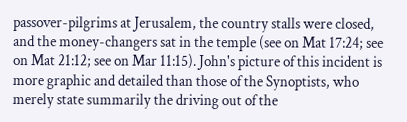passover-pilgrims at Jerusalem, the country stalls were closed, and the money-changers sat in the temple (see on Mat 17:24; see on Mat 21:12; see on Mar 11:15). John's picture of this incident is more graphic and detailed than those of the Synoptists, who merely state summarily the driving out of the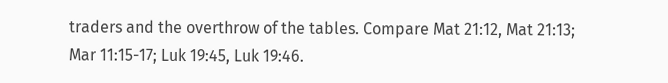traders and the overthrow of the tables. Compare Mat 21:12, Mat 21:13; Mar 11:15-17; Luk 19:45, Luk 19:46.